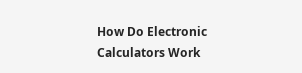How Do Electronic Calculators Work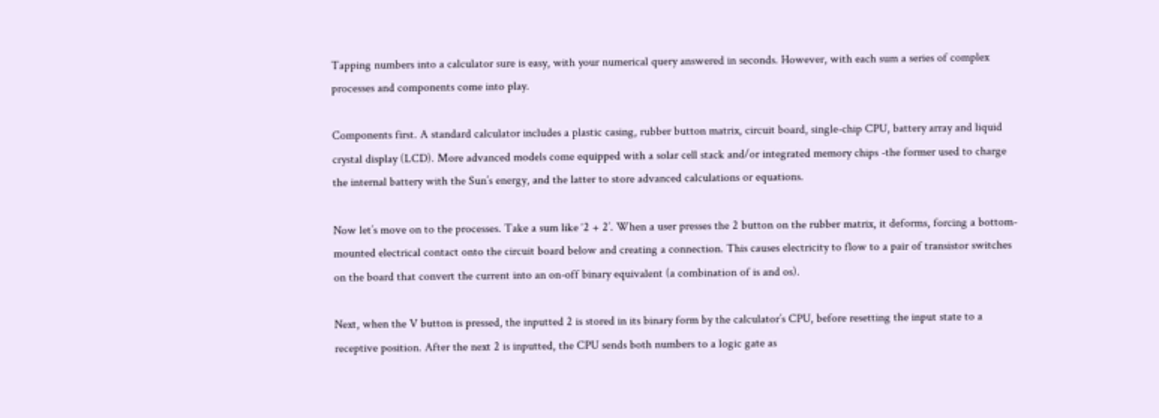Tapping numbers into a calculator sure is easy, with your numerical query answered in seconds. However, with each sum a series of complex processes and components come into play.

Components first. A standard calculator includes a plastic casing, rubber button matrix, circuit board, single-chip CPU, battery array and liquid crystal display (LCD). More advanced models come equipped with a solar cell stack and/or integrated memory chips -the former used to charge the internal battery with the Sun’s energy, and the latter to store advanced calculations or equations.

Now let’s move on to the processes. Take a sum like ‘2 + 2’. When a user presses the 2 button on the rubber matrix, it deforms, forcing a bottom-mounted electrical contact onto the circuit board below and creating a connection. This causes electricity to flow to a pair of transistor switches on the board that convert the current into an on-off binary equivalent (a combination of is and os).

Next, when the V button is pressed, the inputted 2 is stored in its binary form by the calculator’s CPU, before resetting the input state to a receptive position. After the next 2 is inputted, the CPU sends both numbers to a logic gate as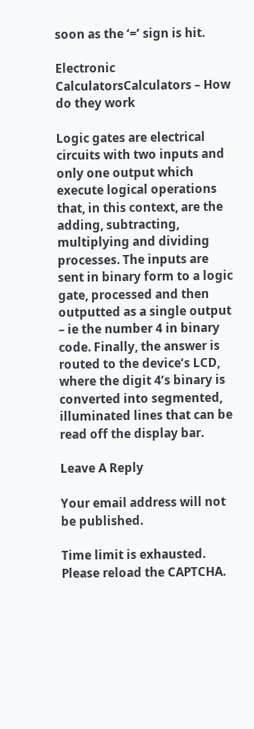soon as the ‘=’ sign is hit.

Electronic CalculatorsCalculators – How do they work

Logic gates are electrical circuits with two inputs and only one output which execute logical operations that, in this context, are the adding, subtracting, multiplying and dividing processes. The inputs are sent in binary form to a logic gate, processed and then outputted as a single output – ie the number 4 in binary code. Finally, the answer is routed to the device’s LCD, where the digit 4’s binary is converted into segmented, illuminated lines that can be read off the display bar.

Leave A Reply

Your email address will not be published.

Time limit is exhausted. Please reload the CAPTCHA.